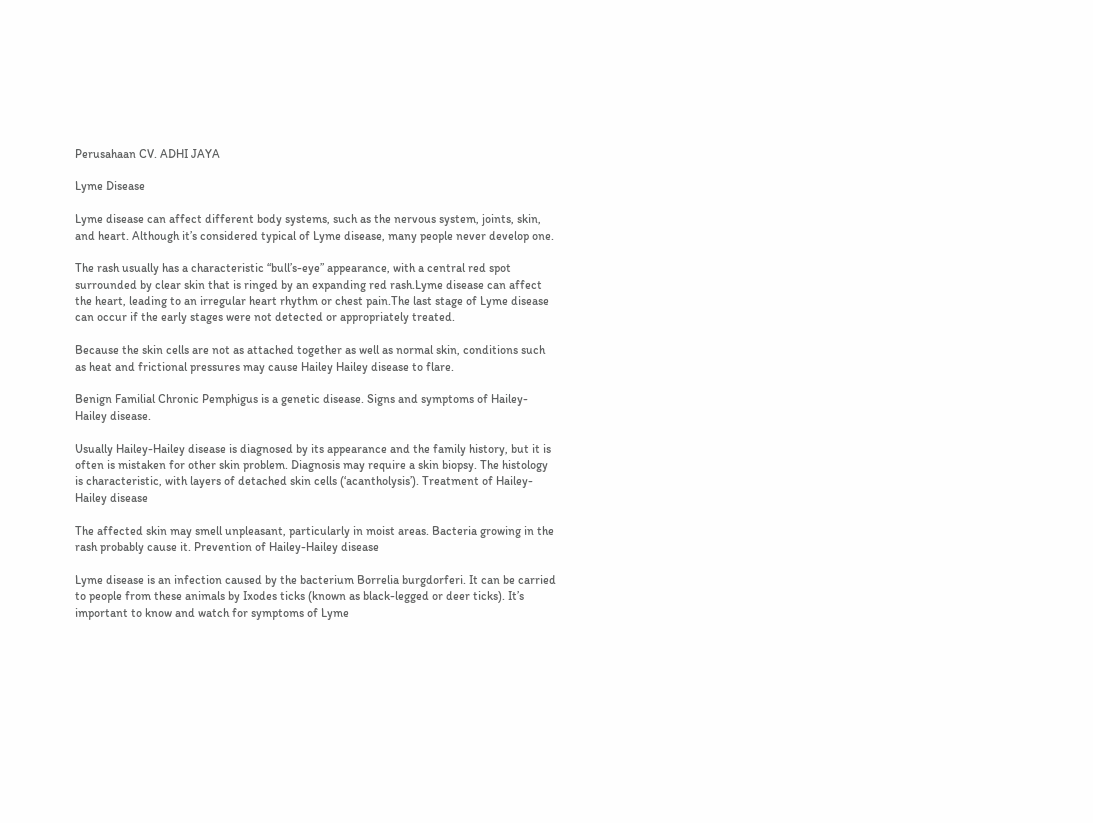Perusahaan CV. ADHI JAYA

Lyme Disease

Lyme disease can affect different body systems, such as the nervous system, joints, skin, and heart. Although it’s considered typical of Lyme disease, many people never develop one.

The rash usually has a characteristic “bull’s-eye” appearance, with a central red spot surrounded by clear skin that is ringed by an expanding red rash.Lyme disease can affect the heart, leading to an irregular heart rhythm or chest pain.The last stage of Lyme disease can occur if the early stages were not detected or appropriately treated.

Because the skin cells are not as attached together as well as normal skin, conditions such as heat and frictional pressures may cause Hailey Hailey disease to flare.

Benign Familial Chronic Pemphigus is a genetic disease. Signs and symptoms of Hailey-Hailey disease.

Usually Hailey-Hailey disease is diagnosed by its appearance and the family history, but it is often is mistaken for other skin problem. Diagnosis may require a skin biopsy. The histology is characteristic, with layers of detached skin cells (‘acantholysis’). Treatment of Hailey-Hailey disease

The affected skin may smell unpleasant, particularly in moist areas. Bacteria growing in the rash probably cause it. Prevention of Hailey-Hailey disease

Lyme disease is an infection caused by the bacterium Borrelia burgdorferi. It can be carried to people from these animals by Ixodes ticks (known as black-legged or deer ticks). It’s important to know and watch for symptoms of Lyme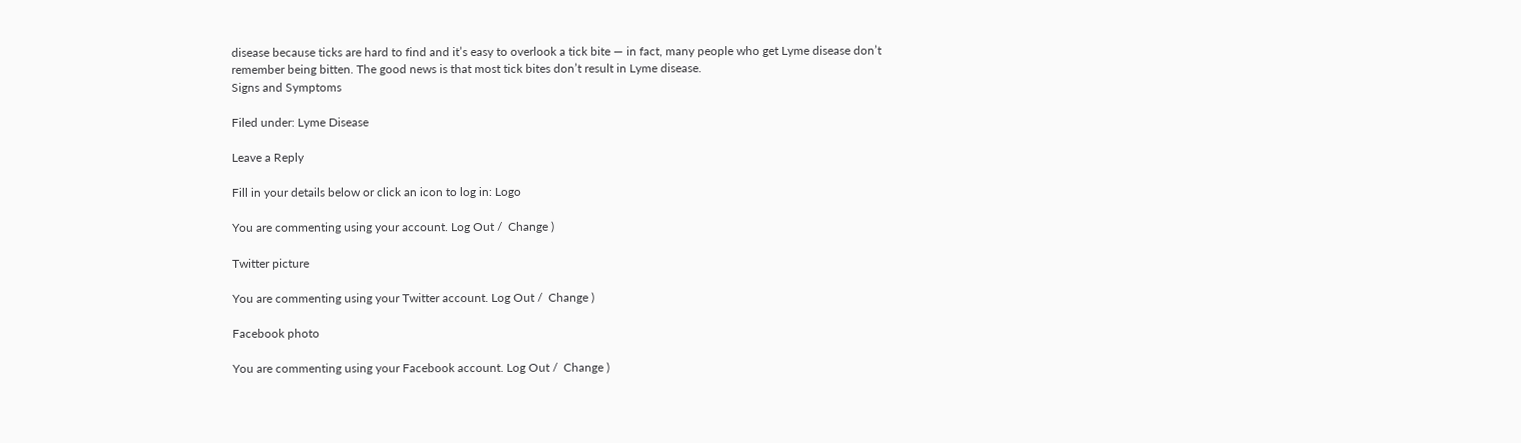disease because ticks are hard to find and it’s easy to overlook a tick bite — in fact, many people who get Lyme disease don’t remember being bitten. The good news is that most tick bites don’t result in Lyme disease.
Signs and Symptoms

Filed under: Lyme Disease

Leave a Reply

Fill in your details below or click an icon to log in: Logo

You are commenting using your account. Log Out /  Change )

Twitter picture

You are commenting using your Twitter account. Log Out /  Change )

Facebook photo

You are commenting using your Facebook account. Log Out /  Change )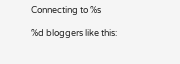Connecting to %s

%d bloggers like this: